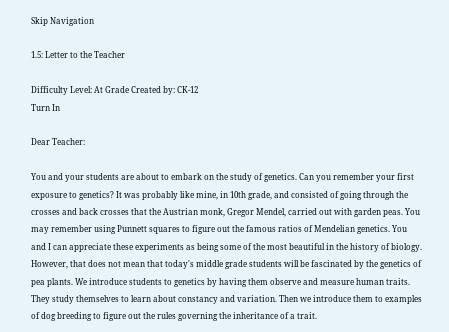Skip Navigation

1.5: Letter to the Teacher

Difficulty Level: At Grade Created by: CK-12
Turn In

Dear Teacher:

You and your students are about to embark on the study of genetics. Can you remember your first exposure to genetics? It was probably like mine, in 10th grade, and consisted of going through the crosses and back crosses that the Austrian monk, Gregor Mendel, carried out with garden peas. You may remember using Punnett squares to figure out the famous ratios of Mendelian genetics. You and I can appreciate these experiments as being some of the most beautiful in the history of biology. However, that does not mean that today's middle grade students will be fascinated by the genetics of pea plants. We introduce students to genetics by having them observe and measure human traits. They study themselves to learn about constancy and variation. Then we introduce them to examples of dog breeding to figure out the rules governing the inheritance of a trait.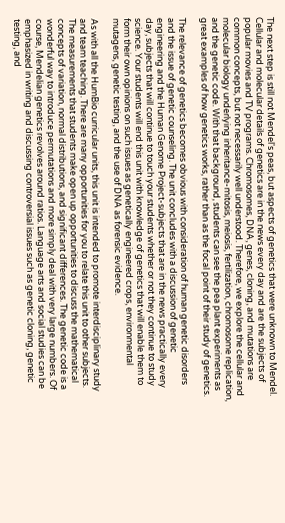The next step is still not Mendel's peas, but aspects of genetics that were unknown to Mendel. Cellular and molecular details of genetics are in the news every day and are the subjects of popular movies and TV programs. Chromosomes, DNA, genes, cloning, and mutations are common concepts, but not necessarily well understood. Therefore, we explore the cellular and molecular biology underlying inheritance-mitosis, meiosis, fertilization, chromosome replication, and the genetic code. With that background, students can see the pea plant experiments as great examples of how genetics works, rather than as the focal point of their study of genetics.

The relevance of genetics becomes obvious with consideration of human genetic disorders and the issue of genetic counseling. The unit concludes with a discussion of genetic engineering and the Human Genome Project-subjects that are in the news practically every day, subjects that will continue to touch your students whether or not they continue to study science. Your students will end this unit with knowledge of genetics that will enable them to form their own opinions on such issues as genetically engineered crops, environmental mutagens, genetic testing, and the use of DNA as forensic evidence.

As with all the HumBio curricular units, this unit is intended to promote interdisciplinary study and team teaching. There are many opportunities for you to relate this unit to other subjects. The measurements that students make open up opportunities to discuss the mathematical concepts of variation, normal distributions, and significant differences. The genetic code is a wonderful way to introduce permutations and more simply deal with very large numbers. Of course, Mendelian genetics revolves around ratios. Language arts and social studies can be emphasized in writing and discussing controversial issues such as genetic cloning, genetic testing, and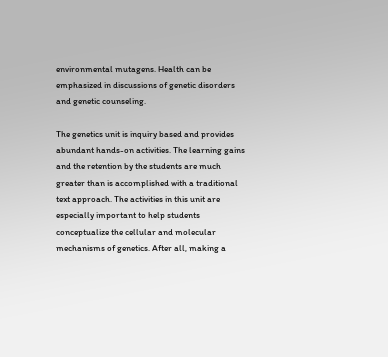environmental mutagens. Health can be emphasized in discussions of genetic disorders and genetic counseling.

The genetics unit is inquiry based and provides abundant hands-on activities. The learning gains and the retention by the students are much greater than is accomplished with a traditional text approach. The activities in this unit are especially important to help students conceptualize the cellular and molecular mechanisms of genetics. After all, making a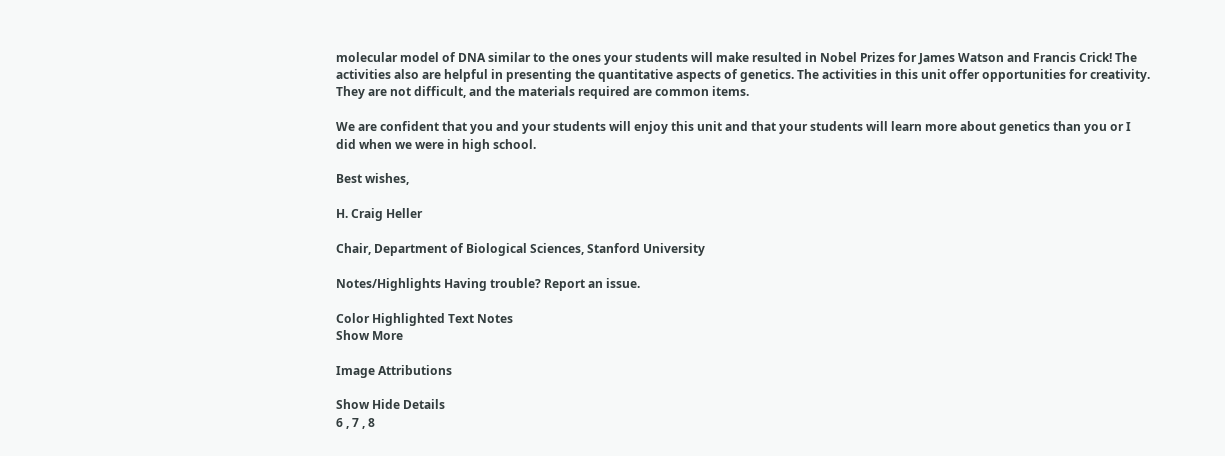molecular model of DNA similar to the ones your students will make resulted in Nobel Prizes for James Watson and Francis Crick! The activities also are helpful in presenting the quantitative aspects of genetics. The activities in this unit offer opportunities for creativity. They are not difficult, and the materials required are common items.

We are confident that you and your students will enjoy this unit and that your students will learn more about genetics than you or I did when we were in high school.

Best wishes,

H. Craig Heller

Chair, Department of Biological Sciences, Stanford University

Notes/Highlights Having trouble? Report an issue.

Color Highlighted Text Notes
Show More

Image Attributions

Show Hide Details
6 , 7 , 8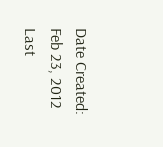Date Created:
Feb 23, 2012
Last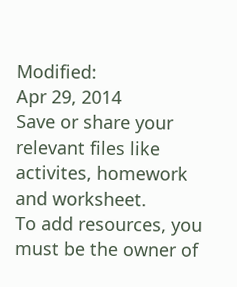Modified:
Apr 29, 2014
Save or share your relevant files like activites, homework and worksheet.
To add resources, you must be the owner of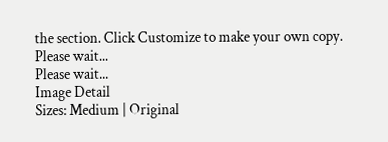the section. Click Customize to make your own copy.
Please wait...
Please wait...
Image Detail
Sizes: Medium | Original